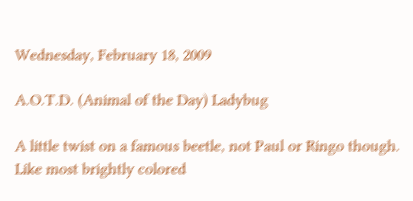Wednesday, February 18, 2009

A.O.T.D. (Animal of the Day) Ladybug

A little twist on a famous beetle, not Paul or Ringo though. Like most brightly colored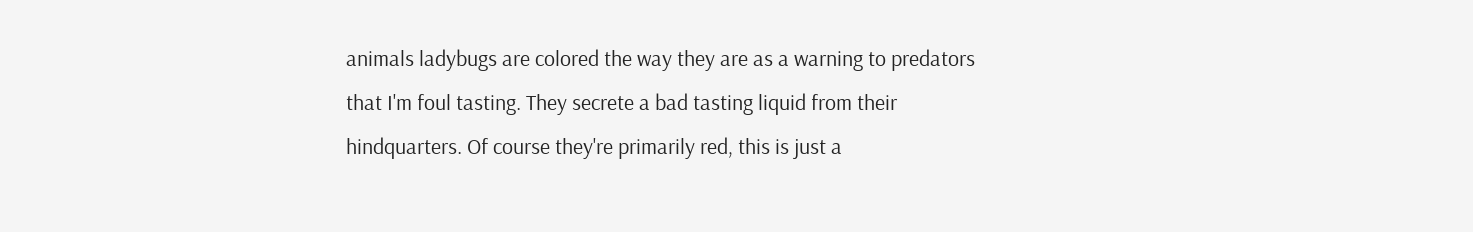animals ladybugs are colored the way they are as a warning to predators that I'm foul tasting. They secrete a bad tasting liquid from their hindquarters. Of course they're primarily red, this is just a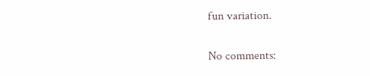fun variation.

No comments: